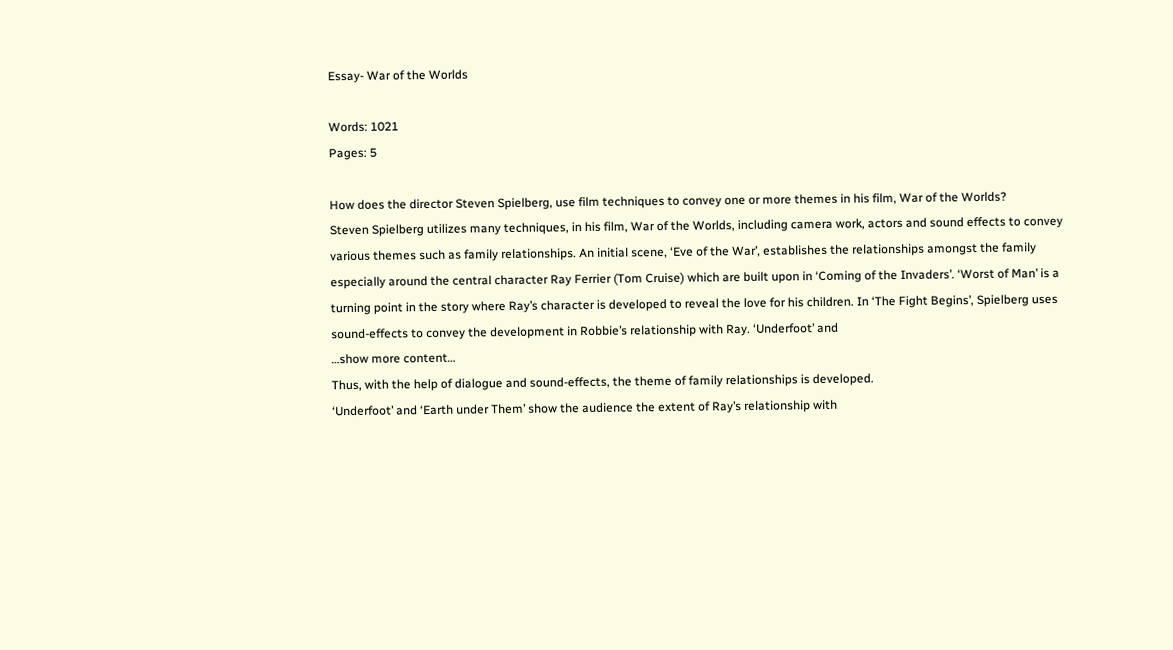Essay- War of the Worlds

Words: 1021
Pages: 5

How does the director Steven Spielberg, use film techniques to convey one or more themes in his film, War of the Worlds?
Steven Spielberg utilizes many techniques, in his film, War of the Worlds, including camera work, actors and sound effects to convey various themes such as family relationships. An initial scene, ‘Eve of the War’, establishes the relationships amongst the family especially around the central character Ray Ferrier (Tom Cruise) which are built upon in ‘Coming of the Invaders’. ‘Worst of Man’ is a turning point in the story where Ray’s character is developed to reveal the love for his children. In ‘The Fight Begins’, Spielberg uses sound-effects to convey the development in Robbie’s relationship with Ray. ‘Underfoot’ and
…show more content…
Thus, with the help of dialogue and sound-effects, the theme of family relationships is developed.
‘Underfoot’ and ‘Earth under Them’ show the audience the extent of Ray’s relationship with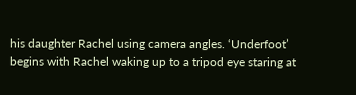his daughter Rachel using camera angles. ‘Underfoot’ begins with Rachel waking up to a tripod eye staring at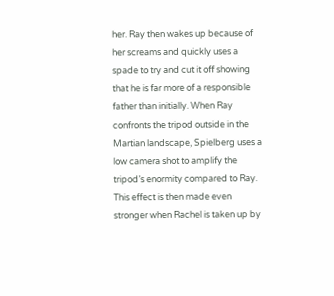her. Ray then wakes up because of her screams and quickly uses a spade to try and cut it off showing that he is far more of a responsible father than initially. When Ray confronts the tripod outside in the Martian landscape, Spielberg uses a low camera shot to amplify the tripod’s enormity compared to Ray. This effect is then made even stronger when Rachel is taken up by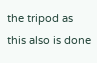the tripod as this also is done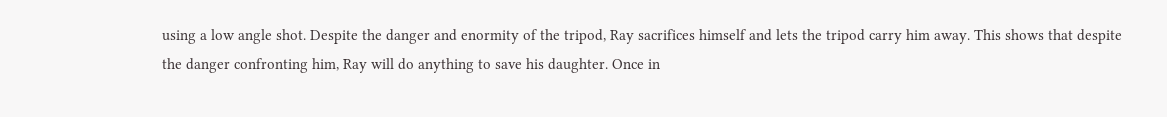using a low angle shot. Despite the danger and enormity of the tripod, Ray sacrifices himself and lets the tripod carry him away. This shows that despite the danger confronting him, Ray will do anything to save his daughter. Once in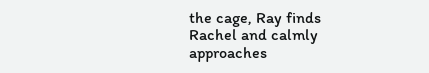the cage, Ray finds Rachel and calmly approaches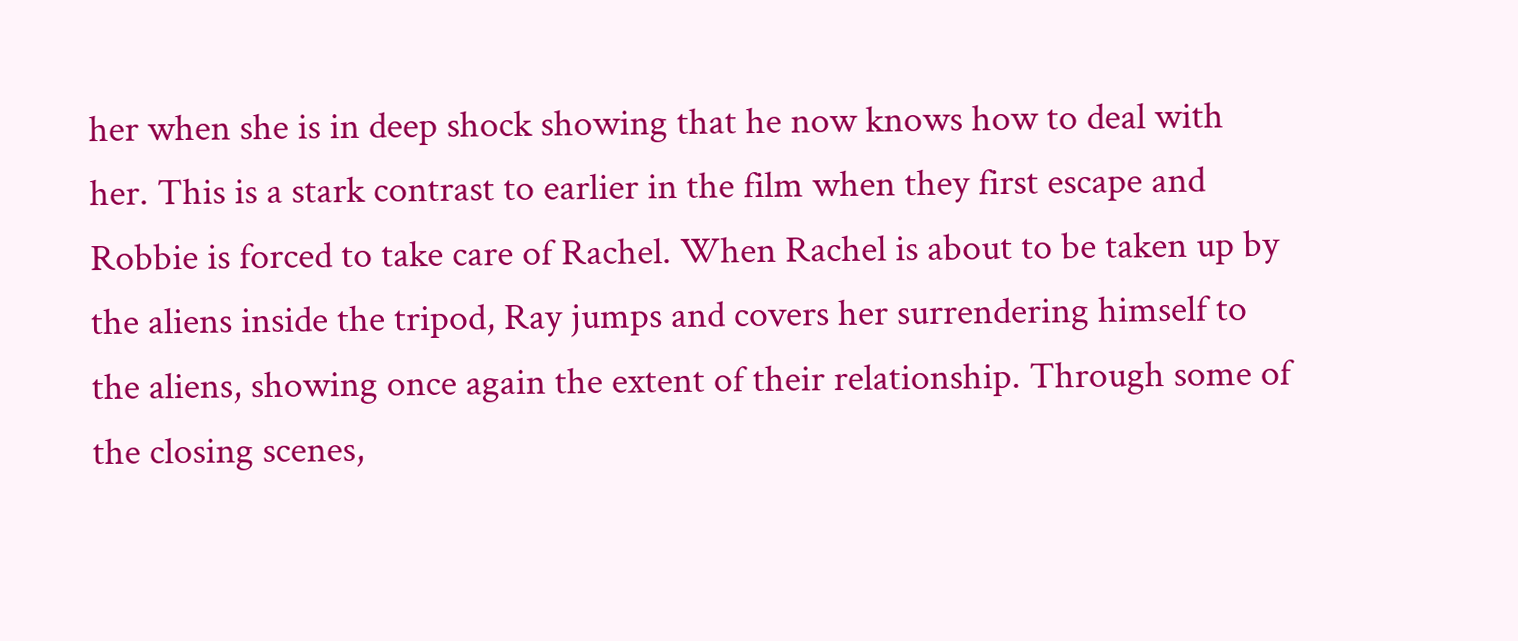her when she is in deep shock showing that he now knows how to deal with her. This is a stark contrast to earlier in the film when they first escape and Robbie is forced to take care of Rachel. When Rachel is about to be taken up by the aliens inside the tripod, Ray jumps and covers her surrendering himself to the aliens, showing once again the extent of their relationship. Through some of the closing scenes,